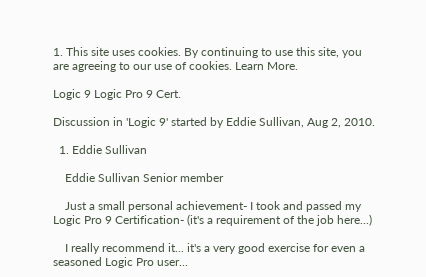1. This site uses cookies. By continuing to use this site, you are agreeing to our use of cookies. Learn More.

Logic 9 Logic Pro 9 Cert.

Discussion in 'Logic 9' started by Eddie Sullivan, Aug 2, 2010.

  1. Eddie Sullivan

    Eddie Sullivan Senior member

    Just a small personal achievement- I took and passed my Logic Pro 9 Certification- (it's a requirement of the job here...)

    I really recommend it... it's a very good exercise for even a seasoned Logic Pro user...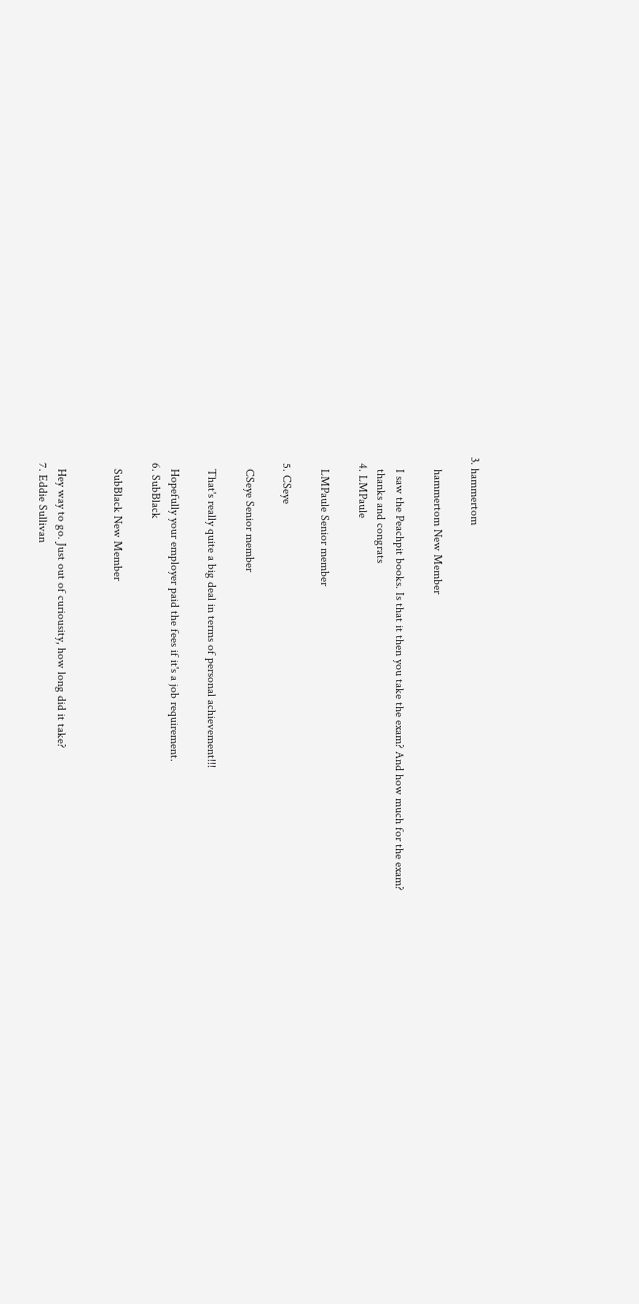3. hammertom

    hammertom New Member

    I saw the Peachpit books. Is that it then you take the exam? And how much for the exam?
    thanks and congrats
  4. LMPaule

    LMPaule Senior member

  5. CSeye

    CSeye Senior member

    That's really quite a big deal in terms of personal achievement!!!

    Hopefully your employer paid the fees if it's a job requirement.
  6. SubBlack

    SubBlack New Member


    Hey way to go. Just out of curiousity, how long did it take?
  7. Eddie Sullivan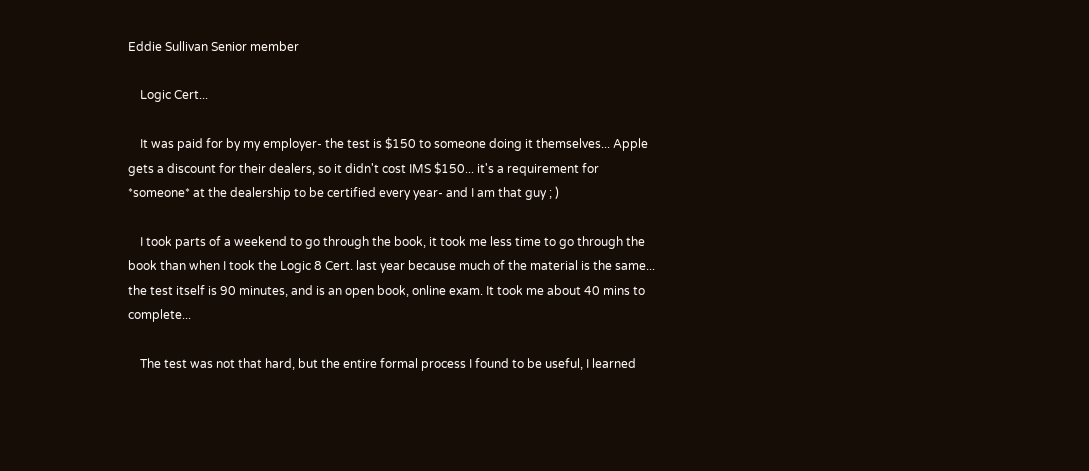Eddie Sullivan Senior member

    Logic Cert...

    It was paid for by my employer- the test is $150 to someone doing it themselves... Apple gets a discount for their dealers, so it didn't cost IMS $150... it's a requirement for *someone* at the dealership to be certified every year- and I am that guy ; )

    I took parts of a weekend to go through the book, it took me less time to go through the book than when I took the Logic 8 Cert. last year because much of the material is the same... the test itself is 90 minutes, and is an open book, online exam. It took me about 40 mins to complete...

    The test was not that hard, but the entire formal process I found to be useful, I learned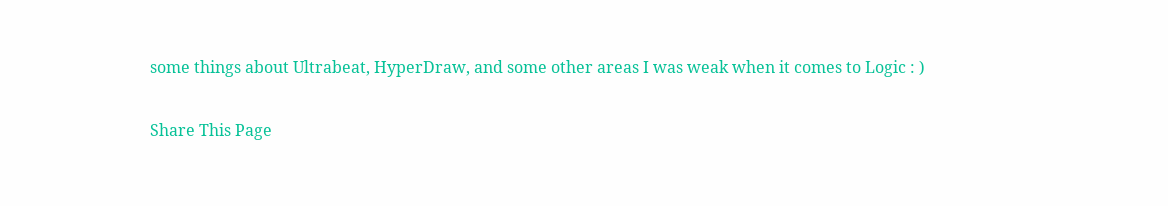some things about Ultrabeat, HyperDraw, and some other areas I was weak when it comes to Logic : )

Share This Page